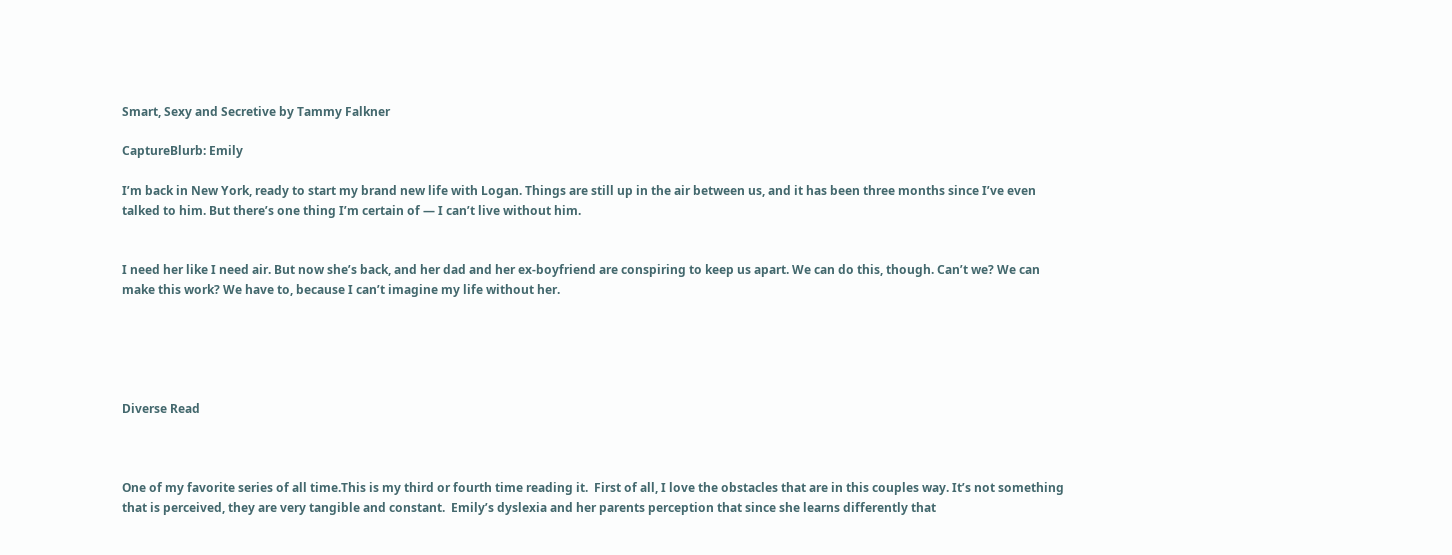Smart, Sexy and Secretive by Tammy Falkner

CaptureBlurb: Emily

I’m back in New York, ready to start my brand new life with Logan. Things are still up in the air between us, and it has been three months since I’ve even talked to him. But there’s one thing I’m certain of — I can’t live without him.


I need her like I need air. But now she’s back, and her dad and her ex-boyfriend are conspiring to keep us apart. We can do this, though. Can’t we? We can make this work? We have to, because I can’t imagine my life without her.





Diverse Read



One of my favorite series of all time.This is my third or fourth time reading it.  First of all, I love the obstacles that are in this couples way. It’s not something that is perceived, they are very tangible and constant.  Emily’s dyslexia and her parents perception that since she learns differently that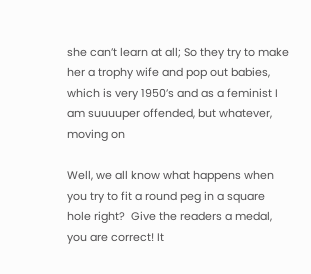she can’t learn at all; So they try to make her a trophy wife and pop out babies, which is very 1950’s and as a feminist I am suuuuper offended, but whatever, moving on

Well, we all know what happens when you try to fit a round peg in a square hole right?  Give the readers a medal, you are correct! It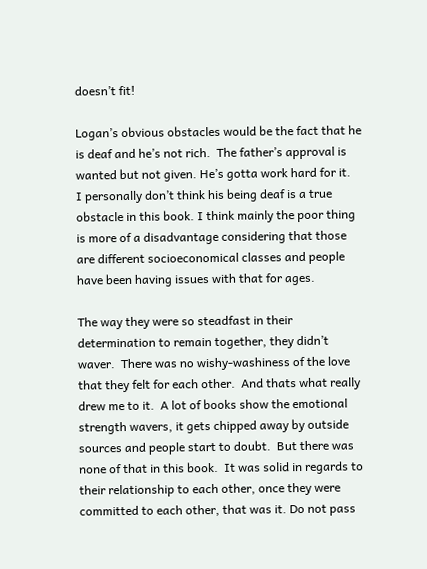doesn’t fit!

Logan’s obvious obstacles would be the fact that he is deaf and he’s not rich.  The father’s approval is wanted but not given. He’s gotta work hard for it.  I personally don’t think his being deaf is a true obstacle in this book. I think mainly the poor thing is more of a disadvantage considering that those are different socioeconomical classes and people have been having issues with that for ages.

The way they were so steadfast in their determination to remain together, they didn’t waver.  There was no wishy-washiness of the love that they felt for each other.  And thats what really drew me to it.  A lot of books show the emotional strength wavers, it gets chipped away by outside sources and people start to doubt.  But there was none of that in this book.  It was solid in regards to their relationship to each other, once they were committed to each other, that was it. Do not pass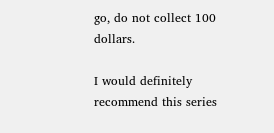go, do not collect 100 dollars.

I would definitely recommend this series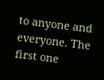to anyone and everyone. The first one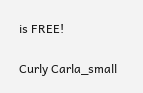is FREE!

Curly Carla_small